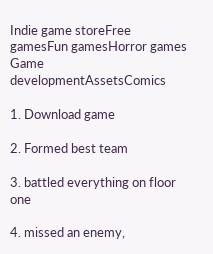Indie game storeFree gamesFun gamesHorror games
Game developmentAssetsComics

1. Download game

2. Formed best team

3. battled everything on floor one

4. missed an enemy,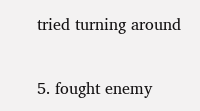tried turning around

5. fought enemy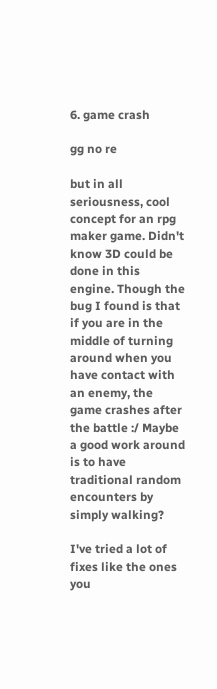6. game crash

gg no re

but in all seriousness, cool concept for an rpg maker game. Didn't know 3D could be done in this engine. Though the bug I found is that if you are in the middle of turning around when you have contact with an enemy, the game crashes after the battle :/ Maybe a good work around is to have traditional random encounters by simply walking?

I've tried a lot of fixes like the ones you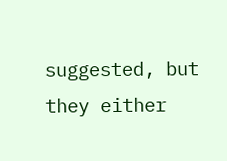suggested, but they either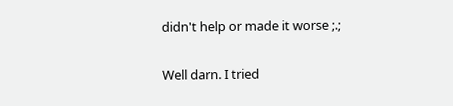didn't help or made it worse ;.;

Well darn. I tried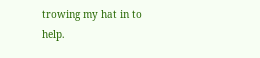trowing my hat in to help.